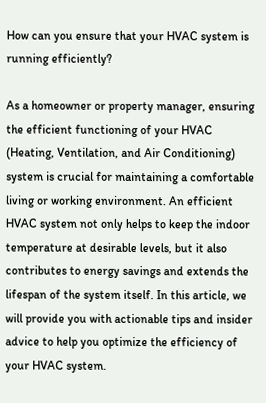How can you ensure that your HVAC system is running efficiently?

As a homeowner or property manager, ensuring the efficient functioning of your HVAC (Heating, Ventilation, and Air Conditioning) system is crucial for maintaining a comfortable living or working environment. An efficient HVAC system not only helps to keep the indoor temperature at desirable levels, but it also contributes to energy savings and extends the lifespan of the system itself. In this article, we will provide you with actionable tips and insider advice to help you optimize the efficiency of your HVAC system.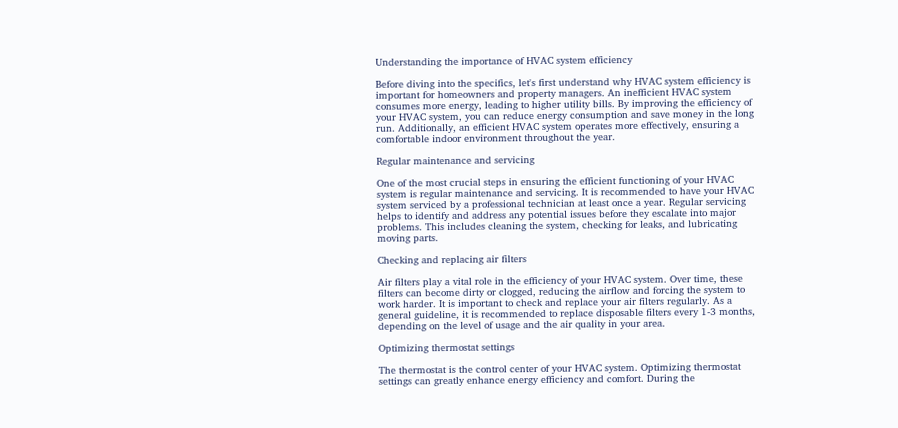Understanding the importance of HVAC system efficiency

Before diving into the specifics, let's first understand why HVAC system efficiency is important for homeowners and property managers. An inefficient HVAC system consumes more energy, leading to higher utility bills. By improving the efficiency of your HVAC system, you can reduce energy consumption and save money in the long run. Additionally, an efficient HVAC system operates more effectively, ensuring a comfortable indoor environment throughout the year.

Regular maintenance and servicing

One of the most crucial steps in ensuring the efficient functioning of your HVAC system is regular maintenance and servicing. It is recommended to have your HVAC system serviced by a professional technician at least once a year. Regular servicing helps to identify and address any potential issues before they escalate into major problems. This includes cleaning the system, checking for leaks, and lubricating moving parts.

Checking and replacing air filters

Air filters play a vital role in the efficiency of your HVAC system. Over time, these filters can become dirty or clogged, reducing the airflow and forcing the system to work harder. It is important to check and replace your air filters regularly. As a general guideline, it is recommended to replace disposable filters every 1-3 months, depending on the level of usage and the air quality in your area.

Optimizing thermostat settings

The thermostat is the control center of your HVAC system. Optimizing thermostat settings can greatly enhance energy efficiency and comfort. During the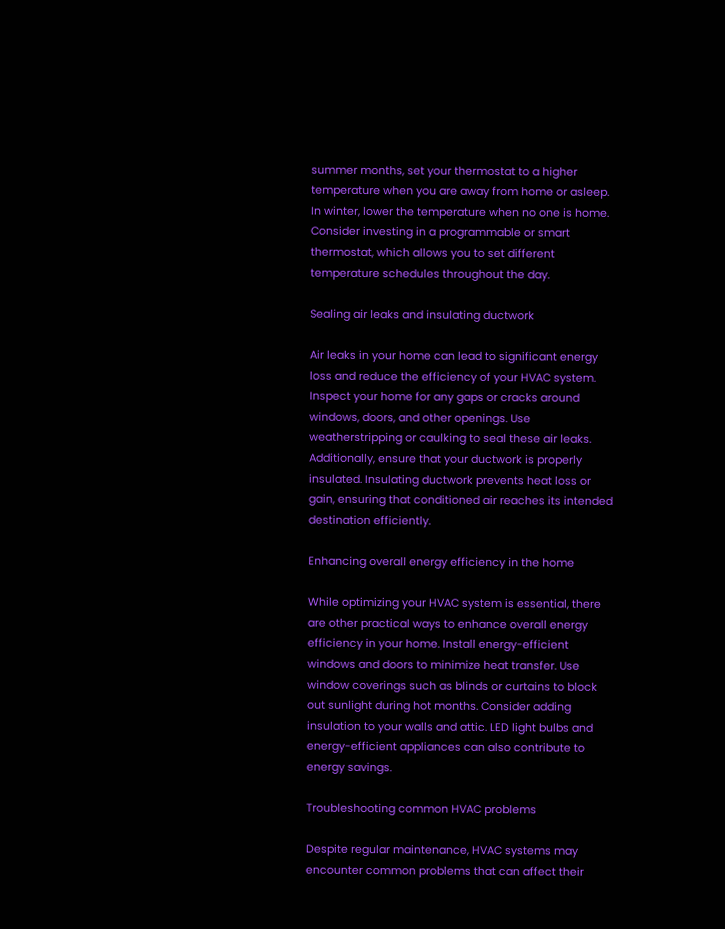summer months, set your thermostat to a higher temperature when you are away from home or asleep. In winter, lower the temperature when no one is home. Consider investing in a programmable or smart thermostat, which allows you to set different temperature schedules throughout the day.

Sealing air leaks and insulating ductwork

Air leaks in your home can lead to significant energy loss and reduce the efficiency of your HVAC system. Inspect your home for any gaps or cracks around windows, doors, and other openings. Use weatherstripping or caulking to seal these air leaks. Additionally, ensure that your ductwork is properly insulated. Insulating ductwork prevents heat loss or gain, ensuring that conditioned air reaches its intended destination efficiently.

Enhancing overall energy efficiency in the home

While optimizing your HVAC system is essential, there are other practical ways to enhance overall energy efficiency in your home. Install energy-efficient windows and doors to minimize heat transfer. Use window coverings such as blinds or curtains to block out sunlight during hot months. Consider adding insulation to your walls and attic. LED light bulbs and energy-efficient appliances can also contribute to energy savings.

Troubleshooting common HVAC problems

Despite regular maintenance, HVAC systems may encounter common problems that can affect their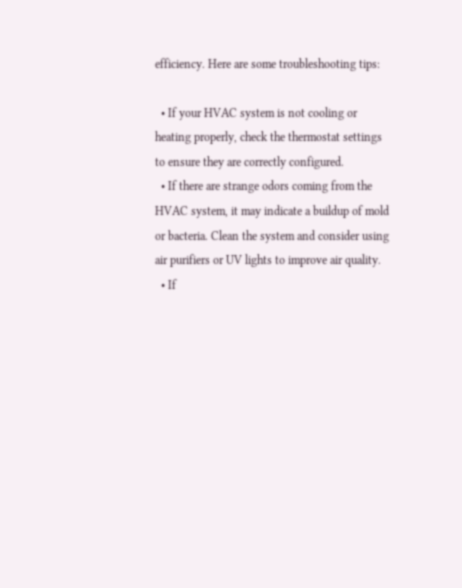efficiency. Here are some troubleshooting tips:

  • If your HVAC system is not cooling or heating properly, check the thermostat settings to ensure they are correctly configured.
  • If there are strange odors coming from the HVAC system, it may indicate a buildup of mold or bacteria. Clean the system and consider using air purifiers or UV lights to improve air quality.
  • If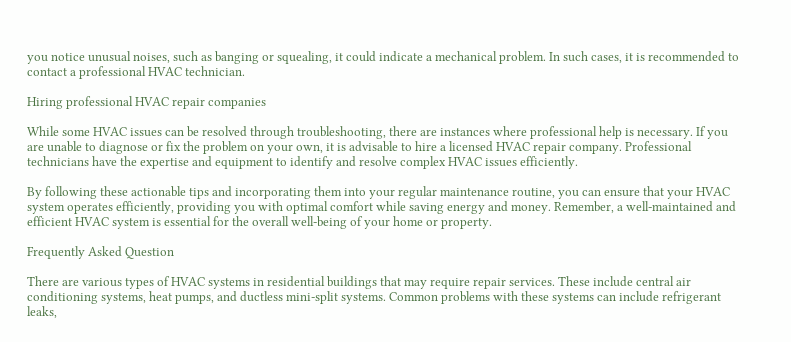you notice unusual noises, such as banging or squealing, it could indicate a mechanical problem. In such cases, it is recommended to contact a professional HVAC technician.

Hiring professional HVAC repair companies

While some HVAC issues can be resolved through troubleshooting, there are instances where professional help is necessary. If you are unable to diagnose or fix the problem on your own, it is advisable to hire a licensed HVAC repair company. Professional technicians have the expertise and equipment to identify and resolve complex HVAC issues efficiently.

By following these actionable tips and incorporating them into your regular maintenance routine, you can ensure that your HVAC system operates efficiently, providing you with optimal comfort while saving energy and money. Remember, a well-maintained and efficient HVAC system is essential for the overall well-being of your home or property.

Frequently Asked Question

There are various types of HVAC systems in residential buildings that may require repair services. These include central air conditioning systems, heat pumps, and ductless mini-split systems. Common problems with these systems can include refrigerant leaks,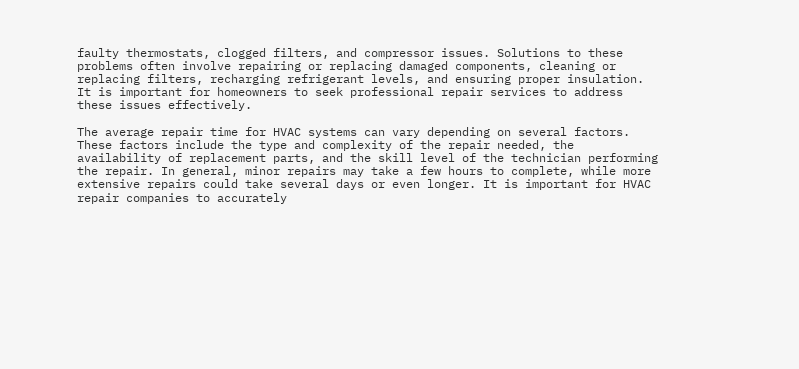faulty thermostats, clogged filters, and compressor issues. Solutions to these problems often involve repairing or replacing damaged components, cleaning or replacing filters, recharging refrigerant levels, and ensuring proper insulation. It is important for homeowners to seek professional repair services to address these issues effectively.

The average repair time for HVAC systems can vary depending on several factors. These factors include the type and complexity of the repair needed, the availability of replacement parts, and the skill level of the technician performing the repair. In general, minor repairs may take a few hours to complete, while more extensive repairs could take several days or even longer. It is important for HVAC repair companies to accurately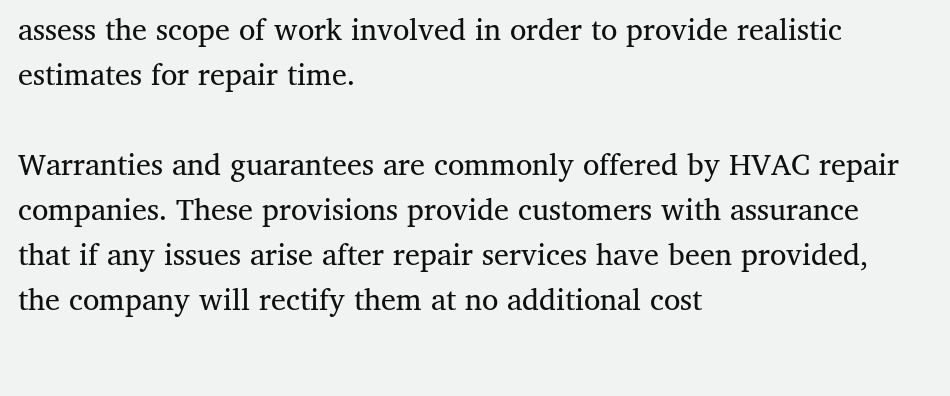assess the scope of work involved in order to provide realistic estimates for repair time.

Warranties and guarantees are commonly offered by HVAC repair companies. These provisions provide customers with assurance that if any issues arise after repair services have been provided, the company will rectify them at no additional cost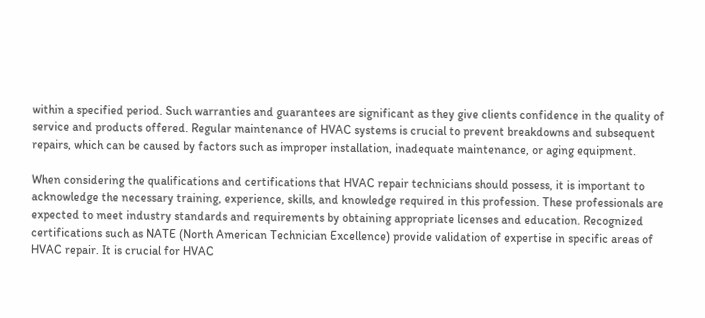within a specified period. Such warranties and guarantees are significant as they give clients confidence in the quality of service and products offered. Regular maintenance of HVAC systems is crucial to prevent breakdowns and subsequent repairs, which can be caused by factors such as improper installation, inadequate maintenance, or aging equipment.

When considering the qualifications and certifications that HVAC repair technicians should possess, it is important to acknowledge the necessary training, experience, skills, and knowledge required in this profession. These professionals are expected to meet industry standards and requirements by obtaining appropriate licenses and education. Recognized certifications such as NATE (North American Technician Excellence) provide validation of expertise in specific areas of HVAC repair. It is crucial for HVAC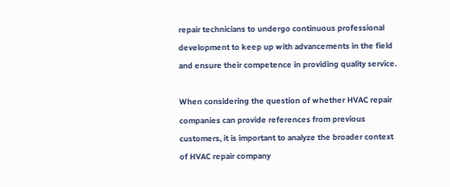repair technicians to undergo continuous professional development to keep up with advancements in the field and ensure their competence in providing quality service.

When considering the question of whether HVAC repair companies can provide references from previous customers, it is important to analyze the broader context of HVAC repair company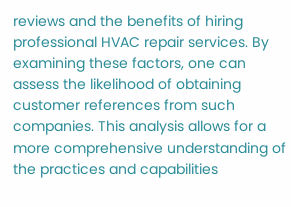reviews and the benefits of hiring professional HVAC repair services. By examining these factors, one can assess the likelihood of obtaining customer references from such companies. This analysis allows for a more comprehensive understanding of the practices and capabilities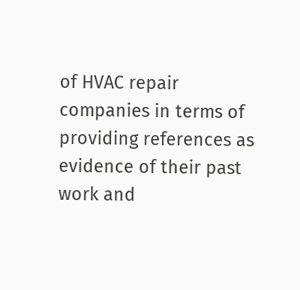of HVAC repair companies in terms of providing references as evidence of their past work and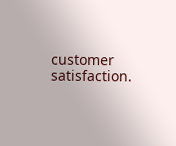customer satisfaction.